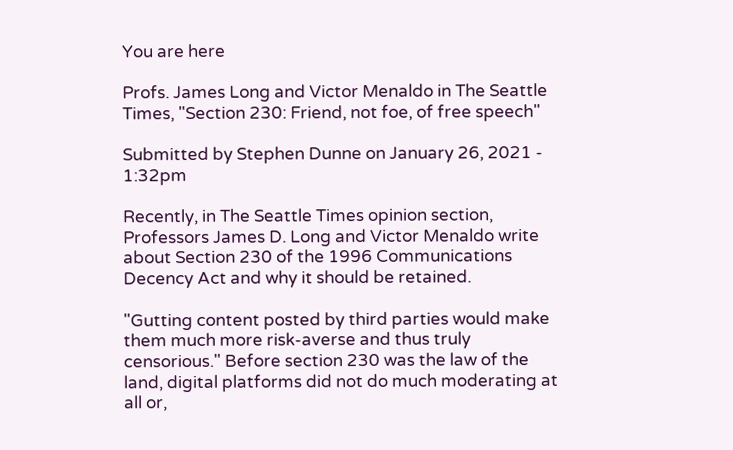You are here

Profs. James Long and Victor Menaldo in The Seattle Times, "Section 230: Friend, not foe, of free speech"

Submitted by Stephen Dunne on January 26, 2021 - 1:32pm

Recently, in The Seattle Times opinion section, Professors James D. Long and Victor Menaldo write about Section 230 of the 1996 Communications Decency Act and why it should be retained.

"Gutting content posted by third parties would make them much more risk-averse and thus truly censorious." Before section 230 was the law of the land, digital platforms did not do much moderating at all or,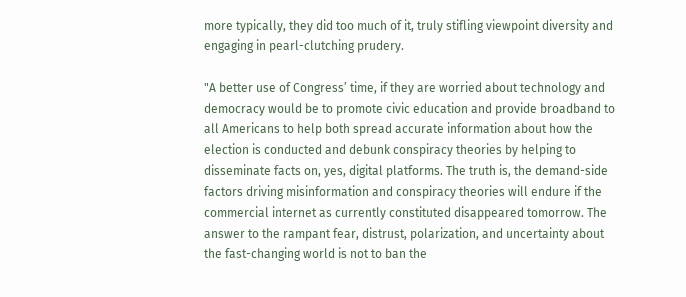more typically, they did too much of it, truly stifling viewpoint diversity and engaging in pearl-clutching prudery.

"A better use of Congress’ time, if they are worried about technology and democracy would be to promote civic education and provide broadband to all Americans to help both spread accurate information about how the election is conducted and debunk conspiracy theories by helping to disseminate facts on, yes, digital platforms. The truth is, the demand-side factors driving misinformation and conspiracy theories will endure if the commercial internet as currently constituted disappeared tomorrow. The answer to the rampant fear, distrust, polarization, and uncertainty about the fast-changing world is not to ban the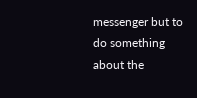messenger but to do something about the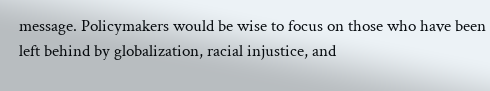message. Policymakers would be wise to focus on those who have been left behind by globalization, racial injustice, and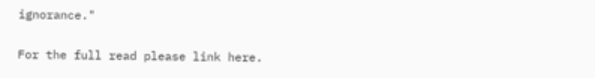ignorance."

For the full read please link here.